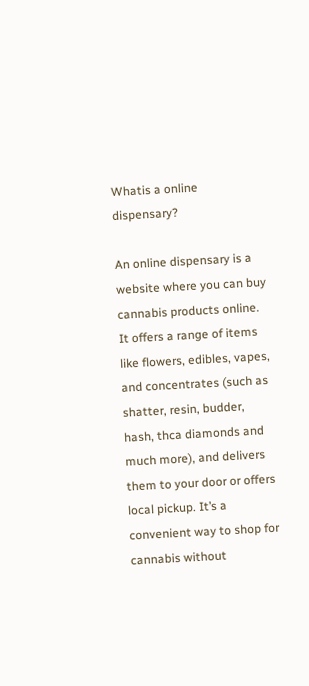Whatis a online dispensary?

An online dispensary is a website where you can buy cannabis products online. It offers a range of items like flowers, edibles, vapes, and concentrates (such as shatter, resin, budder, hash, thca diamonds and much more), and delivers them to your door or offers local pickup. It’s a convenient way to shop for cannabis without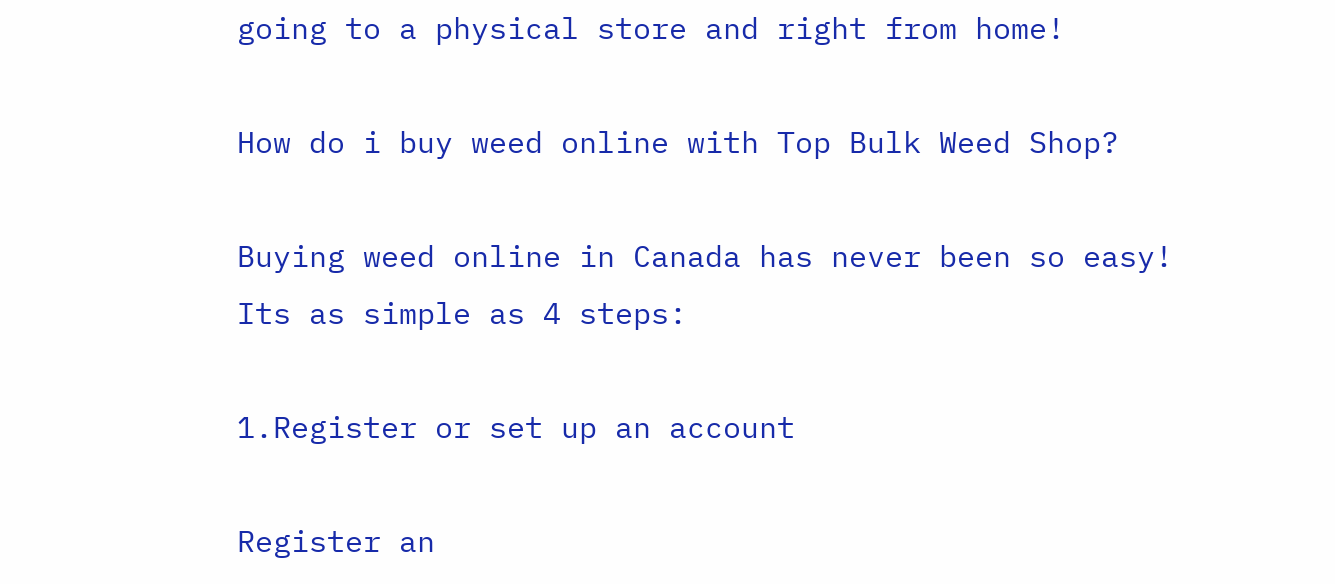going to a physical store and right from home!

How do i buy weed online with Top Bulk Weed Shop?

Buying weed online in Canada has never been so easy!   Its as simple as 4 steps:

1.Register or set up an account

Register an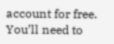account for free. You’ll need to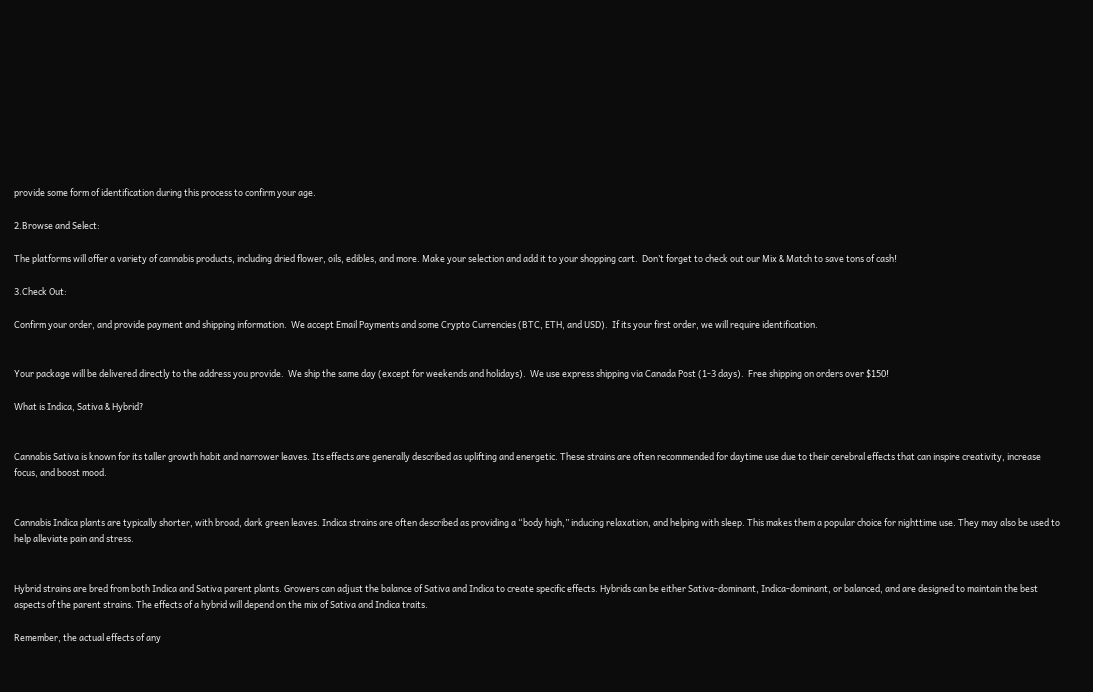provide some form of identification during this process to confirm your age.

2.Browse and Select:

The platforms will offer a variety of cannabis products, including dried flower, oils, edibles, and more. Make your selection and add it to your shopping cart.  Don’t forget to check out our Mix & Match to save tons of cash!

3.Check Out:

Confirm your order, and provide payment and shipping information.  We accept Email Payments and some Crypto Currencies (BTC, ETH, and USD).  If its your first order, we will require identification.


Your package will be delivered directly to the address you provide.  We ship the same day (except for weekends and holidays).  We use express shipping via Canada Post (1-3 days).  Free shipping on orders over $150!

What is Indica, Sativa & Hybrid?


Cannabis Sativa is known for its taller growth habit and narrower leaves. Its effects are generally described as uplifting and energetic. These strains are often recommended for daytime use due to their cerebral effects that can inspire creativity, increase focus, and boost mood.


Cannabis Indica plants are typically shorter, with broad, dark green leaves. Indica strains are often described as providing a “body high,” inducing relaxation, and helping with sleep. This makes them a popular choice for nighttime use. They may also be used to help alleviate pain and stress.


Hybrid strains are bred from both Indica and Sativa parent plants. Growers can adjust the balance of Sativa and Indica to create specific effects. Hybrids can be either Sativa-dominant, Indica-dominant, or balanced, and are designed to maintain the best aspects of the parent strains. The effects of a hybrid will depend on the mix of Sativa and Indica traits.

Remember, the actual effects of any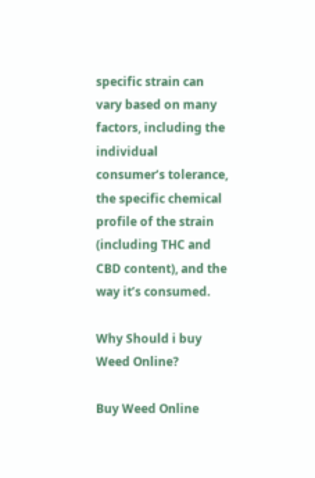specific strain can vary based on many factors, including the individual consumer’s tolerance, the specific chemical profile of the strain (including THC and CBD content), and the way it’s consumed.

Why Should i buy Weed Online?

Buy Weed Online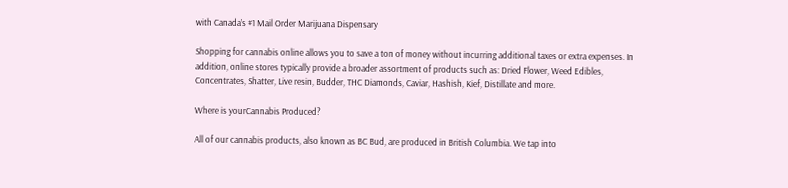with Canada’s #1 Mail Order Marijuana Dispensary

Shopping for cannabis online allows you to save a ton of money without incurring additional taxes or extra expenses. In addition, online stores typically provide a broader assortment of products such as: Dried Flower, Weed Edibles, Concentrates, Shatter, Live resin, Budder, THC Diamonds, Caviar, Hashish, Kief, Distillate and more.

Where is yourCannabis Produced?

All of our cannabis products, also known as BC Bud, are produced in British Columbia. We tap into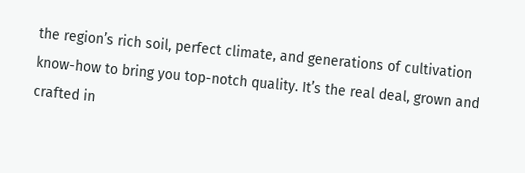the region’s rich soil, perfect climate, and generations of cultivation know-how to bring you top-notch quality. It’s the real deal, grown and crafted in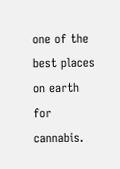one of the best places on earth for cannabis.